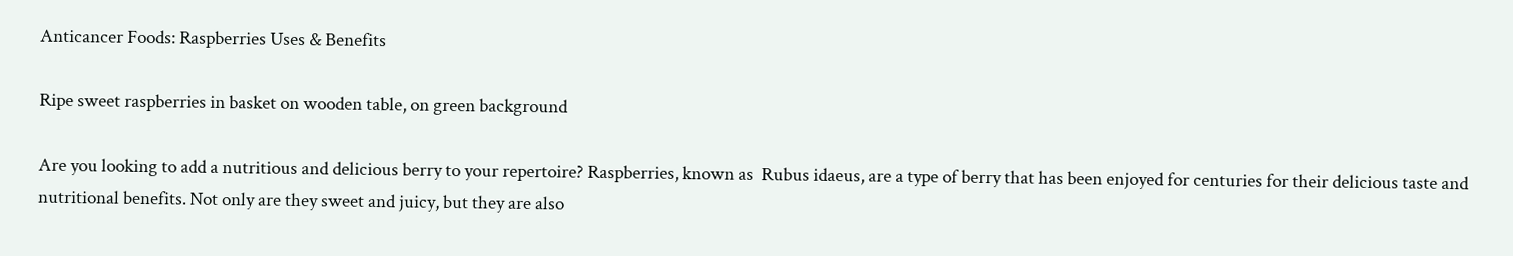Anticancer Foods: Raspberries Uses & Benefits

Ripe sweet raspberries in basket on wooden table, on green background

Are you looking to add a nutritious and delicious berry to your repertoire? Raspberries, known as  Rubus idaeus, are a type of berry that has been enjoyed for centuries for their delicious taste and nutritional benefits. Not only are they sweet and juicy, but they are also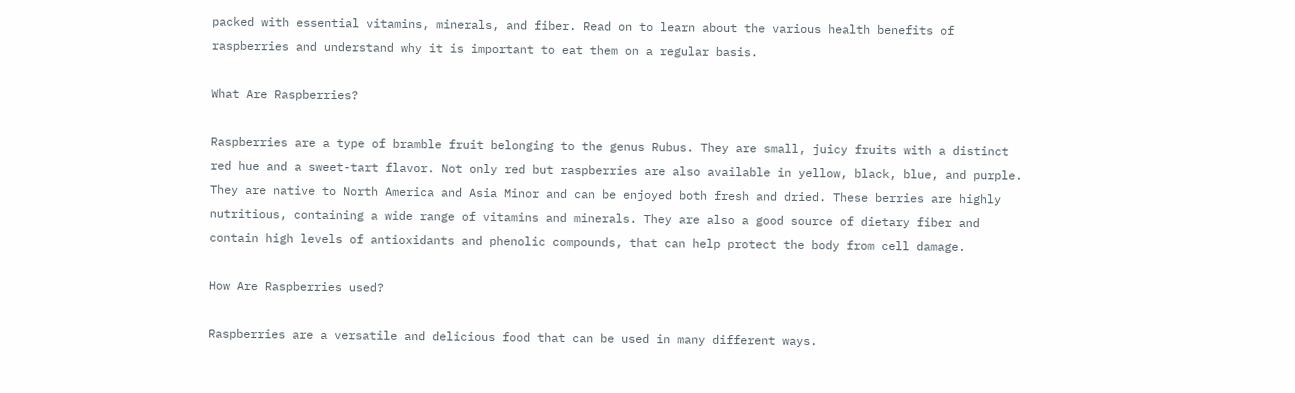packed with essential vitamins, minerals, and fiber. Read on to learn about the various health benefits of raspberries and understand why it is important to eat them on a regular basis.

What Are Raspberries?

Raspberries are a type of bramble fruit belonging to the genus Rubus. They are small, juicy fruits with a distinct red hue and a sweet-tart flavor. Not only red but raspberries are also available in yellow, black, blue, and purple. They are native to North America and Asia Minor and can be enjoyed both fresh and dried. These berries are highly nutritious, containing a wide range of vitamins and minerals. They are also a good source of dietary fiber and contain high levels of antioxidants and phenolic compounds, that can help protect the body from cell damage.

How Are Raspberries used?

Raspberries are a versatile and delicious food that can be used in many different ways.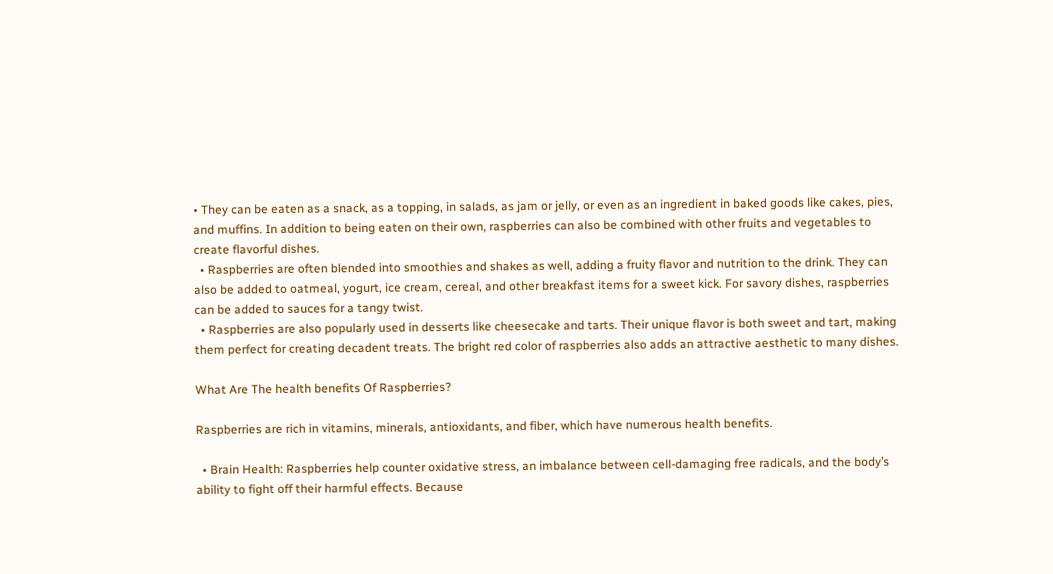• They can be eaten as a snack, as a topping, in salads, as jam or jelly, or even as an ingredient in baked goods like cakes, pies, and muffins. In addition to being eaten on their own, raspberries can also be combined with other fruits and vegetables to create flavorful dishes.
  • Raspberries are often blended into smoothies and shakes as well, adding a fruity flavor and nutrition to the drink. They can also be added to oatmeal, yogurt, ice cream, cereal, and other breakfast items for a sweet kick. For savory dishes, raspberries can be added to sauces for a tangy twist.
  • Raspberries are also popularly used in desserts like cheesecake and tarts. Their unique flavor is both sweet and tart, making them perfect for creating decadent treats. The bright red color of raspberries also adds an attractive aesthetic to many dishes.

What Are The health benefits Of Raspberries?

Raspberries are rich in vitamins, minerals, antioxidants, and fiber, which have numerous health benefits.

  • Brain Health: Raspberries help counter oxidative stress, an imbalance between cell-damaging free radicals, and the body’s ability to fight off their harmful effects. Because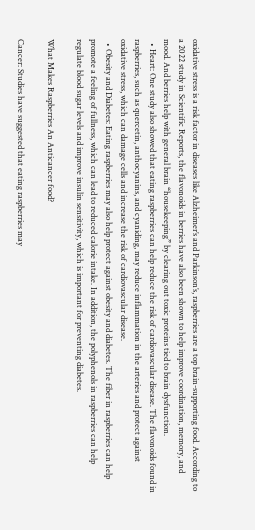oxidative stress is a risk factor in diseases like Alzheimer’s and Parkinson’s, raspberries are a top brain-supporting food. According to a 2022 study in Scientific Reports, the flavonoids in berries have also been shown to help improve coordination, memory, and mood. And berries help with general brain “housekeeping” by clearing out toxic proteins tied to brain dysfunction.
  • Heart: One study also showed that eating raspberries can help reduce the risk of cardiovascular disease. The flavonoids found in raspberries, such as quercetin, anthocyanins, and cyaniding, may reduce inflammation in the arteries and protect against oxidative stress, which can damage cells and increase the risk of cardiovascular disease.
  • Obesity and Diabetes: Eating raspberries may also help protect against obesity and diabetes. The fiber in raspberries can help promote a feeling of fullness, which can lead to reduced calorie intake. In addition, the polyphenols in raspberries can help regulate blood sugar levels and improve insulin sensitivity, which is important for preventing diabetes.

What Makes Raspberries An Anticancer food?

Cancer: Studies have suggested that eating raspberries may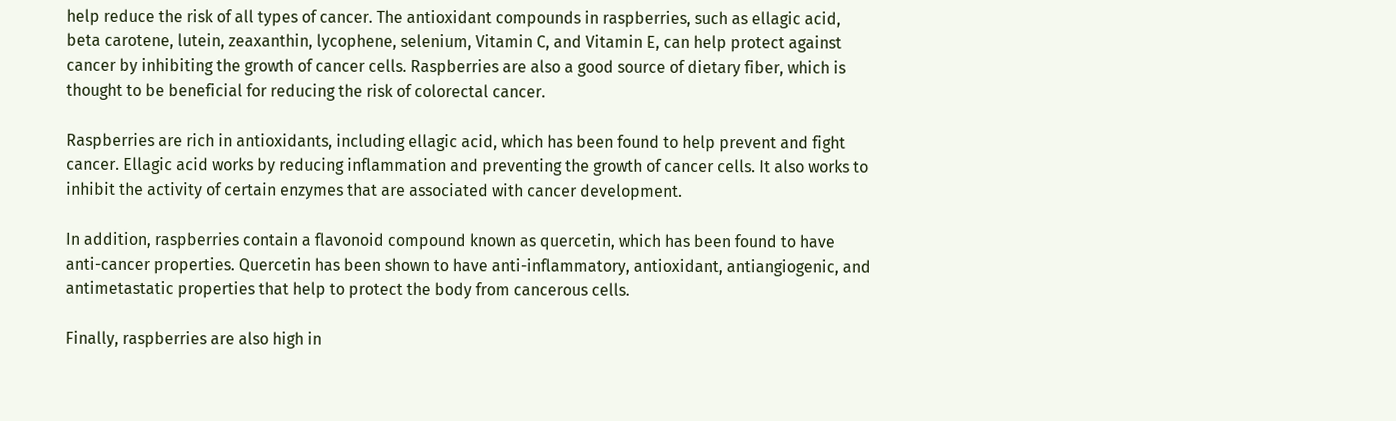help reduce the risk of all types of cancer. The antioxidant compounds in raspberries, such as ellagic acid, beta carotene, lutein, zeaxanthin, lycophene, selenium, Vitamin C, and Vitamin E, can help protect against cancer by inhibiting the growth of cancer cells. Raspberries are also a good source of dietary fiber, which is thought to be beneficial for reducing the risk of colorectal cancer.

Raspberries are rich in antioxidants, including ellagic acid, which has been found to help prevent and fight cancer. Ellagic acid works by reducing inflammation and preventing the growth of cancer cells. It also works to inhibit the activity of certain enzymes that are associated with cancer development.

In addition, raspberries contain a flavonoid compound known as quercetin, which has been found to have anti-cancer properties. Quercetin has been shown to have anti-inflammatory, antioxidant, antiangiogenic, and antimetastatic properties that help to protect the body from cancerous cells.

Finally, raspberries are also high in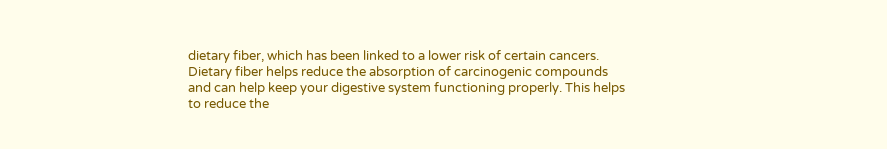dietary fiber, which has been linked to a lower risk of certain cancers. Dietary fiber helps reduce the absorption of carcinogenic compounds and can help keep your digestive system functioning properly. This helps to reduce the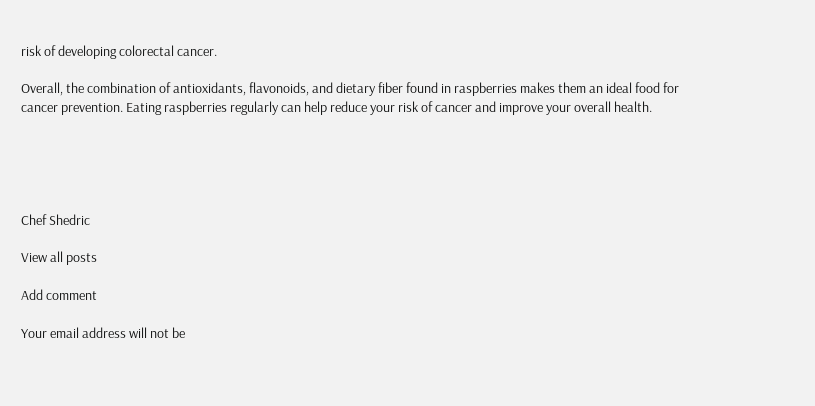risk of developing colorectal cancer.

Overall, the combination of antioxidants, flavonoids, and dietary fiber found in raspberries makes them an ideal food for cancer prevention. Eating raspberries regularly can help reduce your risk of cancer and improve your overall health.





Chef Shedric

View all posts

Add comment

Your email address will not be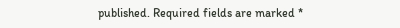published. Required fields are marked *